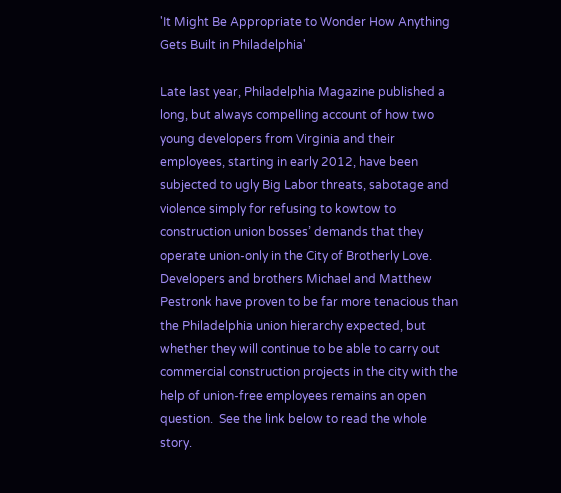'It Might Be Appropriate to Wonder How Anything Gets Built in Philadelphia'

Late last year, Philadelphia Magazine published a long, but always compelling account of how two young developers from Virginia and their employees, starting in early 2012, have been subjected to ugly Big Labor threats, sabotage and violence simply for refusing to kowtow to construction union bosses’ demands that they operate union-only in the City of Brotherly Love.  Developers and brothers Michael and Matthew Pestronk have proven to be far more tenacious than the Philadelphia union hierarchy expected, but whether they will continue to be able to carry out commercial construction projects in the city with the help of union-free employees remains an open question.  See the link below to read the whole story.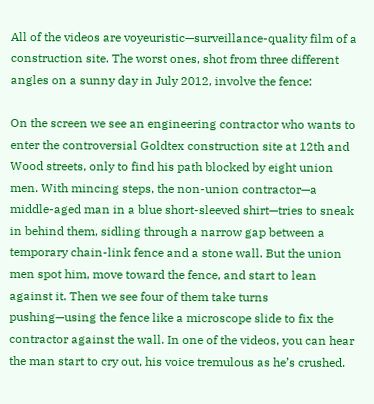All of the videos are voyeuristic—surveillance-quality film of a construction site. The worst ones, shot from three different angles on a sunny day in July 2012, involve the fence:

On the screen we see an engineering contractor who wants to enter the controversial Goldtex construction site at 12th and Wood streets, only to find his path blocked by eight union men. With mincing steps, the non-union contractor—a middle-aged man in a blue short-sleeved shirt—tries to sneak in behind them, sidling through a narrow gap between a temporary chain-link fence and a stone wall. But the union men spot him, move toward the fence, and start to lean against it. Then we see four of them take turns pushing—using the fence like a microscope slide to fix the contractor against the wall. In one of the videos, you can hear the man start to cry out, his voice tremulous as he’s crushed.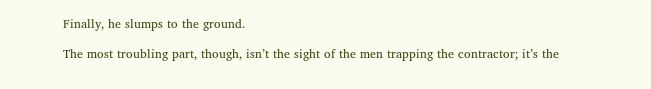Finally, he slumps to the ground.

The most troubling part, though, isn’t the sight of the men trapping the contractor; it’s the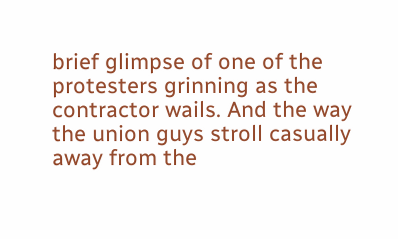brief glimpse of one of the protesters grinning as the contractor wails. And the way the union guys stroll casually away from the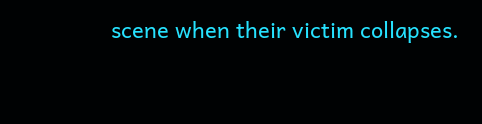scene when their victim collapses.